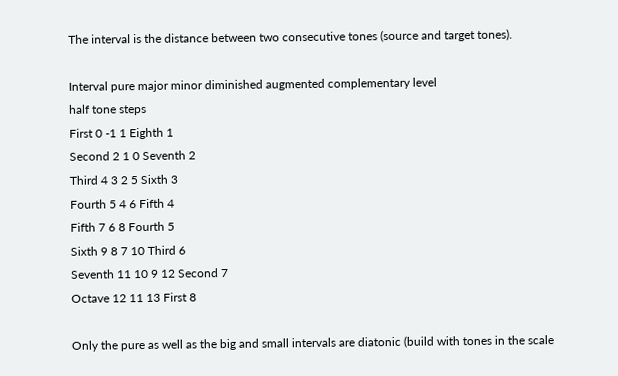The interval is the distance between two consecutive tones (source and target tones).

Interval pure major minor diminished augmented complementary level
half tone steps
First 0 -1 1 Eighth 1
Second 2 1 0 Seventh 2
Third 4 3 2 5 Sixth 3
Fourth 5 4 6 Fifth 4
Fifth 7 6 8 Fourth 5
Sixth 9 8 7 10 Third 6
Seventh 11 10 9 12 Second 7
Octave 12 11 13 First 8

Only the pure as well as the big and small intervals are diatonic (build with tones in the scale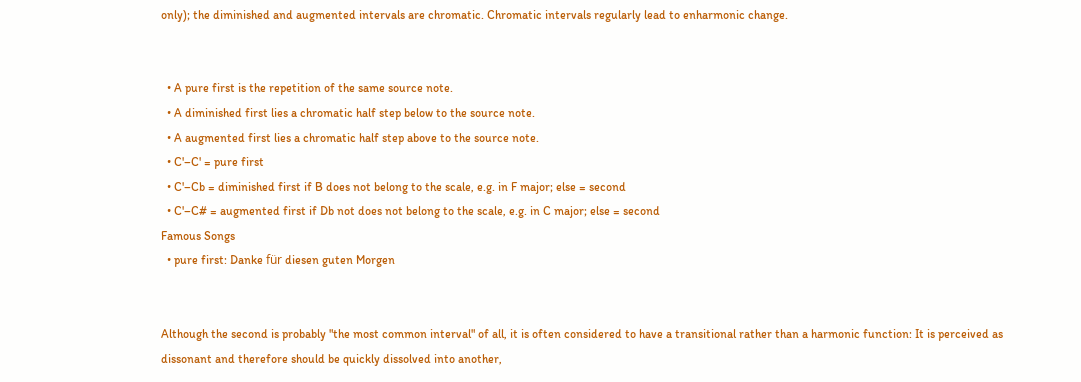only); the diminished and augmented intervals are chromatic. Chromatic intervals regularly lead to enharmonic change.


  • A pure first is the repetition of the same source note.
  • A diminished first lies a chromatic half step below to the source note.
  • A augmented first lies a chromatic half step above to the source note.
  • C'–C' = pure first
  • C'–Cb = diminished first if B does not belong to the scale, e.g. in F major; else = second
  • C'–C# = augmented first if Db not does not belong to the scale, e.g. in C major; else = second
Famous Songs
  • pure first: Danke für diesen guten Morgen


Although the second is probably "the most common interval" of all, it is often considered to have a transitional rather than a harmonic function: It is perceived as dissonant and therefore should be quickly dissolved into another,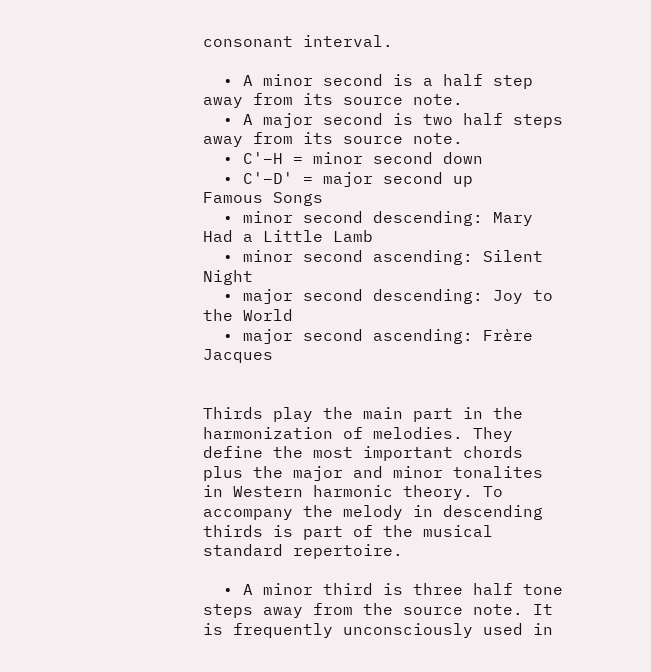consonant interval.

  • A minor second is a half step away from its source note.
  • A major second is two half steps away from its source note.
  • C'–H = minor second down
  • C'–D' = major second up
Famous Songs
  • minor second descending: Mary Had a Little Lamb
  • minor second ascending: Silent Night
  • major second descending: Joy to the World
  • major second ascending: Frère Jacques


Thirds play the main part in the harmonization of melodies. They define the most important chords plus the major and minor tonalites in Western harmonic theory. To accompany the melody in descending thirds is part of the musical standard repertoire.

  • A minor third is three half tone steps away from the source note. It is frequently unconsciously used in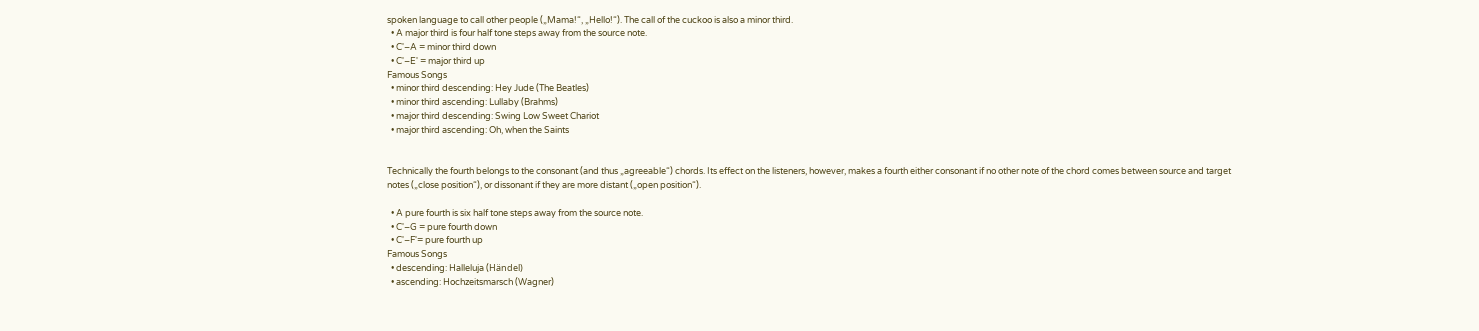spoken language to call other people („Mama!“, „Hello!“). The call of the cuckoo is also a minor third.
  • A major third is four half tone steps away from the source note.
  • C'–A = minor third down
  • C'–E' = major third up
Famous Songs
  • minor third descending: Hey Jude (The Beatles)
  • minor third ascending: Lullaby (Brahms)
  • major third descending: Swing Low Sweet Chariot
  • major third ascending: Oh, when the Saints


Technically the fourth belongs to the consonant (and thus „agreeable“) chords. Its effect on the listeners, however, makes a fourth either consonant if no other note of the chord comes between source and target notes („close position“), or dissonant if they are more distant („open position“).

  • A pure fourth is six half tone steps away from the source note.
  • C'–G = pure fourth down
  • C'–F'= pure fourth up
Famous Songs
  • descending: Halleluja (Händel)
  • ascending: Hochzeitsmarsch (Wagner)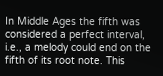In Middle Ages the fifth was considered a perfect interval, i.e., a melody could end on the fifth of its root note. This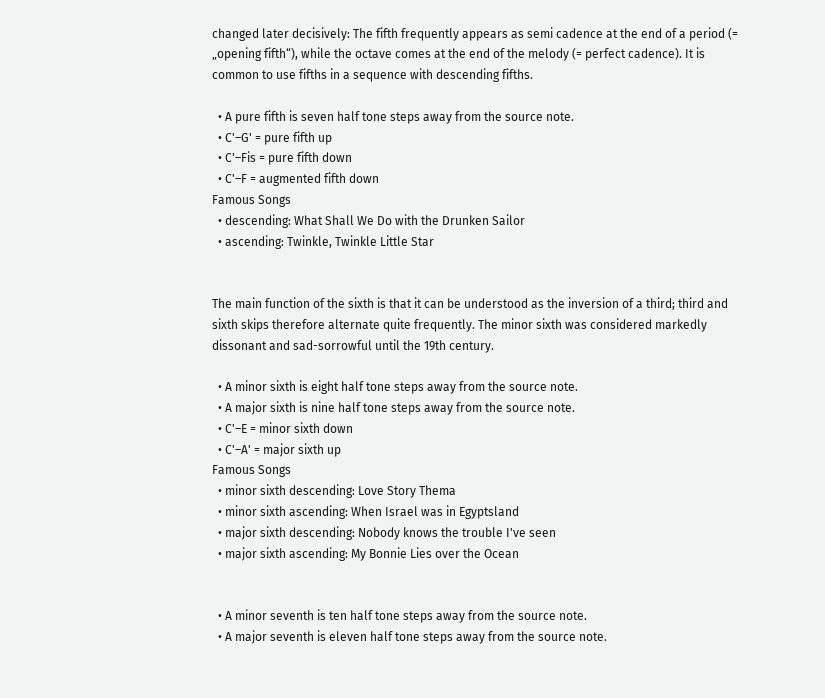changed later decisively: The fifth frequently appears as semi cadence at the end of a period (= „opening fifth“), while the octave comes at the end of the melody (= perfect cadence). It is common to use fifths in a sequence with descending fifths.

  • A pure fifth is seven half tone steps away from the source note.
  • C'–G' = pure fifth up
  • C'–Fis = pure fifth down
  • C'–F = augmented fifth down
Famous Songs
  • descending: What Shall We Do with the Drunken Sailor
  • ascending: Twinkle, Twinkle Little Star


The main function of the sixth is that it can be understood as the inversion of a third; third and sixth skips therefore alternate quite frequently. The minor sixth was considered markedly dissonant and sad-sorrowful until the 19th century.

  • A minor sixth is eight half tone steps away from the source note.
  • A major sixth is nine half tone steps away from the source note.
  • C'–E = minor sixth down
  • C'–A' = major sixth up
Famous Songs
  • minor sixth descending: Love Story Thema
  • minor sixth ascending: When Israel was in Egyptsland
  • major sixth descending: Nobody knows the trouble I've seen
  • major sixth ascending: My Bonnie Lies over the Ocean


  • A minor seventh is ten half tone steps away from the source note.
  • A major seventh is eleven half tone steps away from the source note.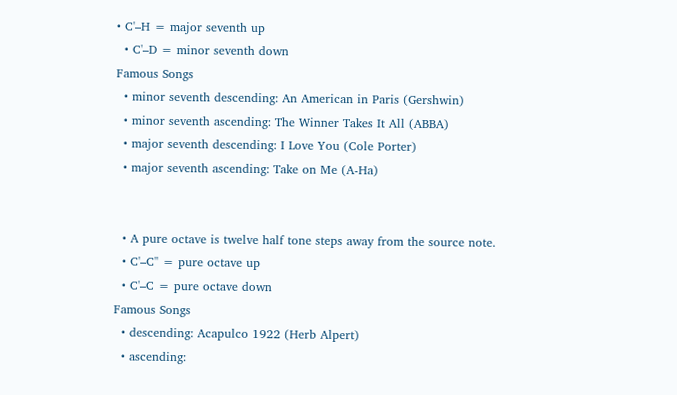• C'–H = major seventh up
  • C'–D = minor seventh down
Famous Songs
  • minor seventh descending: An American in Paris (Gershwin)
  • minor seventh ascending: The Winner Takes It All (ABBA)
  • major seventh descending: I Love You (Cole Porter)
  • major seventh ascending: Take on Me (A-Ha)


  • A pure octave is twelve half tone steps away from the source note.
  • C'–C'' = pure octave up
  • C'–C = pure octave down
Famous Songs
  • descending: Acapulco 1922 (Herb Alpert)
  • ascending: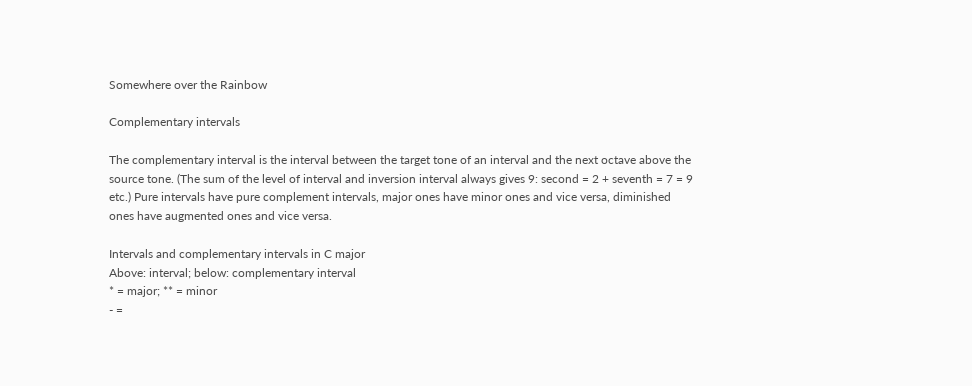Somewhere over the Rainbow

Complementary intervals

The complementary interval is the interval between the target tone of an interval and the next octave above the source tone. (The sum of the level of interval and inversion interval always gives 9: second = 2 + seventh = 7 = 9 etc.) Pure intervals have pure complement intervals, major ones have minor ones and vice versa, diminished ones have augmented ones and vice versa.

Intervals and complementary intervals in C major
Above: interval; below: complementary interval
* = major; ** = minor
- =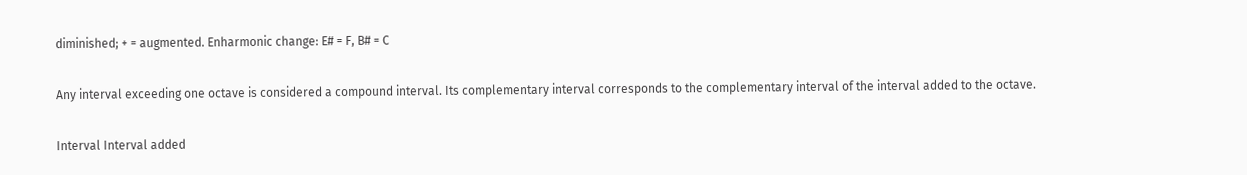diminished; + = augmented. Enharmonic change: E# = F, B# = C

Any interval exceeding one octave is considered a compound interval. Its complementary interval corresponds to the complementary interval of the interval added to the octave.

Interval Interval added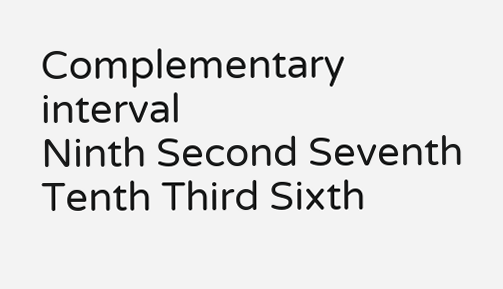Complementary interval
Ninth Second Seventh
Tenth Third Sixth